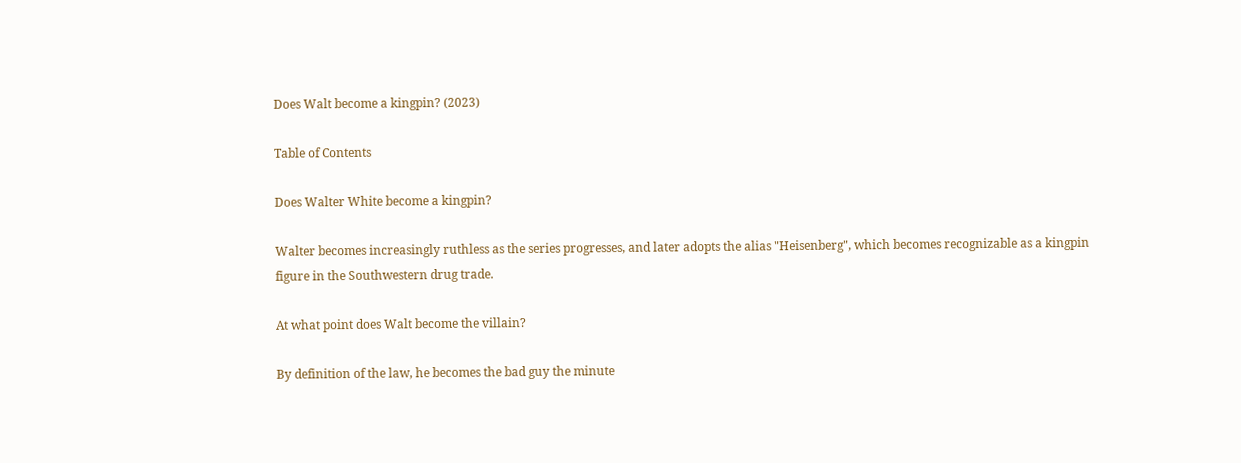Does Walt become a kingpin? (2023)

Table of Contents

Does Walter White become a kingpin?

Walter becomes increasingly ruthless as the series progresses, and later adopts the alias "Heisenberg", which becomes recognizable as a kingpin figure in the Southwestern drug trade.

At what point does Walt become the villain?

By definition of the law, he becomes the bad guy the minute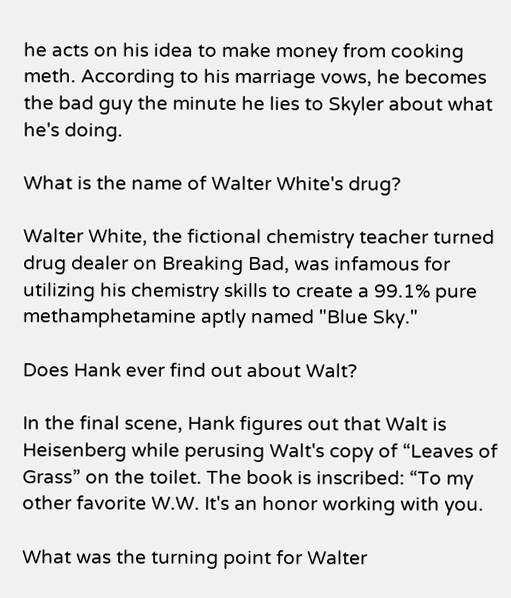he acts on his idea to make money from cooking meth. According to his marriage vows, he becomes the bad guy the minute he lies to Skyler about what he's doing.

What is the name of Walter White's drug?

Walter White, the fictional chemistry teacher turned drug dealer on Breaking Bad, was infamous for utilizing his chemistry skills to create a 99.1% pure methamphetamine aptly named "Blue Sky."

Does Hank ever find out about Walt?

In the final scene, Hank figures out that Walt is Heisenberg while perusing Walt's copy of “Leaves of Grass” on the toilet. The book is inscribed: “To my other favorite W.W. It's an honor working with you.

What was the turning point for Walter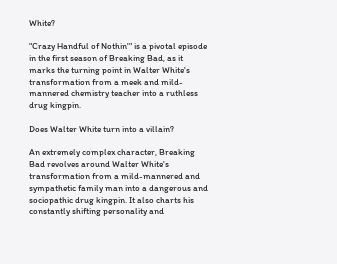White?

"Crazy Handful of Nothin'" is a pivotal episode in the first season of Breaking Bad, as it marks the turning point in Walter White's transformation from a meek and mild-mannered chemistry teacher into a ruthless drug kingpin.

Does Walter White turn into a villain?

An extremely complex character, Breaking Bad revolves around Walter White's transformation from a mild-mannered and sympathetic family man into a dangerous and sociopathic drug kingpin. It also charts his constantly shifting personality and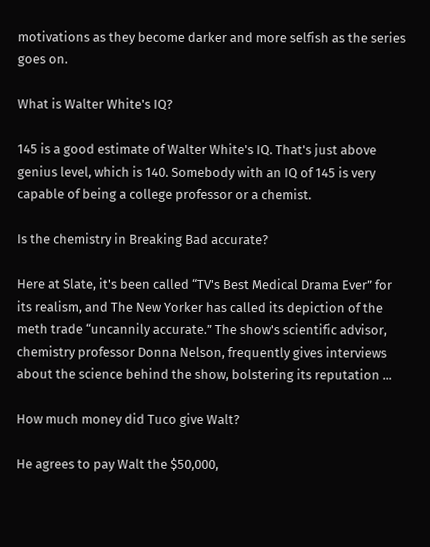motivations as they become darker and more selfish as the series goes on.

What is Walter White's IQ?

145 is a good estimate of Walter White's IQ. That's just above genius level, which is 140. Somebody with an IQ of 145 is very capable of being a college professor or a chemist.

Is the chemistry in Breaking Bad accurate?

Here at Slate, it's been called “TV's Best Medical Drama Ever” for its realism, and The New Yorker has called its depiction of the meth trade “uncannily accurate.” The show's scientific advisor, chemistry professor Donna Nelson, frequently gives interviews about the science behind the show, bolstering its reputation ...

How much money did Tuco give Walt?

He agrees to pay Walt the $50,000,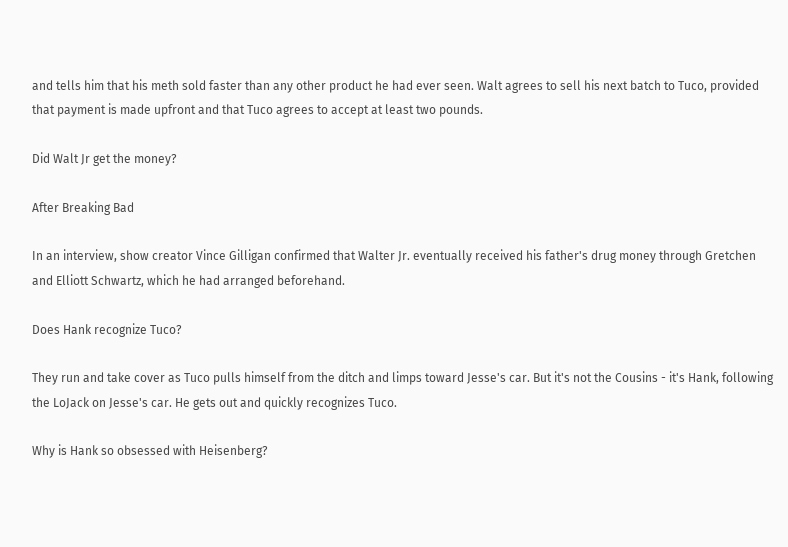and tells him that his meth sold faster than any other product he had ever seen. Walt agrees to sell his next batch to Tuco, provided that payment is made upfront and that Tuco agrees to accept at least two pounds.

Did Walt Jr get the money?

After Breaking Bad

In an interview, show creator Vince Gilligan confirmed that Walter Jr. eventually received his father's drug money through Gretchen and Elliott Schwartz, which he had arranged beforehand.

Does Hank recognize Tuco?

They run and take cover as Tuco pulls himself from the ditch and limps toward Jesse's car. But it's not the Cousins - it's Hank, following the LoJack on Jesse's car. He gets out and quickly recognizes Tuco.

Why is Hank so obsessed with Heisenberg?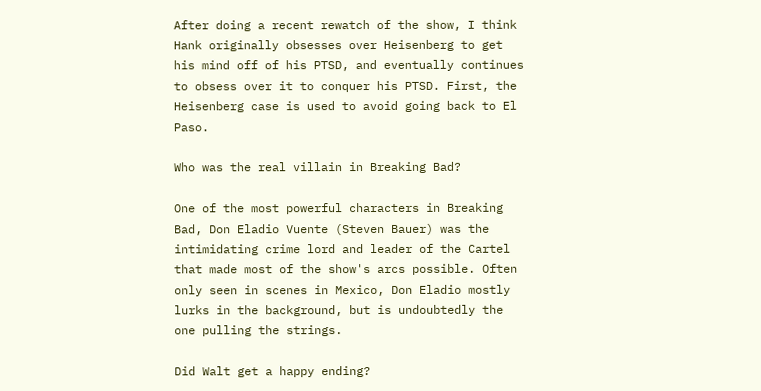After doing a recent rewatch of the show, I think Hank originally obsesses over Heisenberg to get his mind off of his PTSD, and eventually continues to obsess over it to conquer his PTSD. First, the Heisenberg case is used to avoid going back to El Paso.

Who was the real villain in Breaking Bad?

One of the most powerful characters in Breaking Bad, Don Eladio Vuente (Steven Bauer) was the intimidating crime lord and leader of the Cartel that made most of the show's arcs possible. Often only seen in scenes in Mexico, Don Eladio mostly lurks in the background, but is undoubtedly the one pulling the strings.

Did Walt get a happy ending?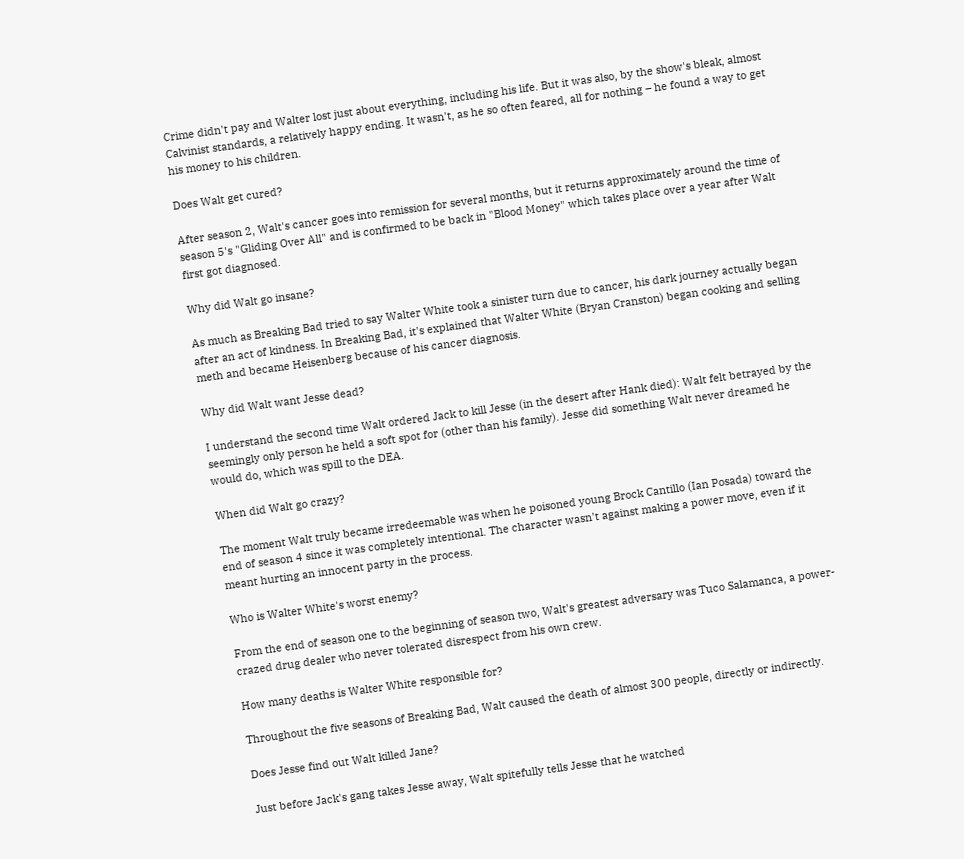Crime didn't pay and Walter lost just about everything, including his life. But it was also, by the show's bleak, almost Calvinist standards, a relatively happy ending. It wasn't, as he so often feared, all for nothing – he found a way to get his money to his children.

Does Walt get cured?

After season 2, Walt's cancer goes into remission for several months, but it returns approximately around the time of season 5's "Gliding Over All" and is confirmed to be back in "Blood Money" which takes place over a year after Walt first got diagnosed.

Why did Walt go insane?

As much as Breaking Bad tried to say Walter White took a sinister turn due to cancer, his dark journey actually began after an act of kindness. In Breaking Bad, it's explained that Walter White (Bryan Cranston) began cooking and selling meth and became Heisenberg because of his cancer diagnosis.

Why did Walt want Jesse dead?

I understand the second time Walt ordered Jack to kill Jesse (in the desert after Hank died): Walt felt betrayed by the seemingly only person he held a soft spot for (other than his family). Jesse did something Walt never dreamed he would do, which was spill to the DEA.

When did Walt go crazy?

The moment Walt truly became irredeemable was when he poisoned young Brock Cantillo (Ian Posada) toward the end of season 4 since it was completely intentional. The character wasn't against making a power move, even if it meant hurting an innocent party in the process.

Who is Walter White's worst enemy?

From the end of season one to the beginning of season two, Walt's greatest adversary was Tuco Salamanca, a power-crazed drug dealer who never tolerated disrespect from his own crew.

How many deaths is Walter White responsible for?

Throughout the five seasons of Breaking Bad, Walt caused the death of almost 300 people, directly or indirectly.

Does Jesse find out Walt killed Jane?

Just before Jack's gang takes Jesse away, Walt spitefully tells Jesse that he watched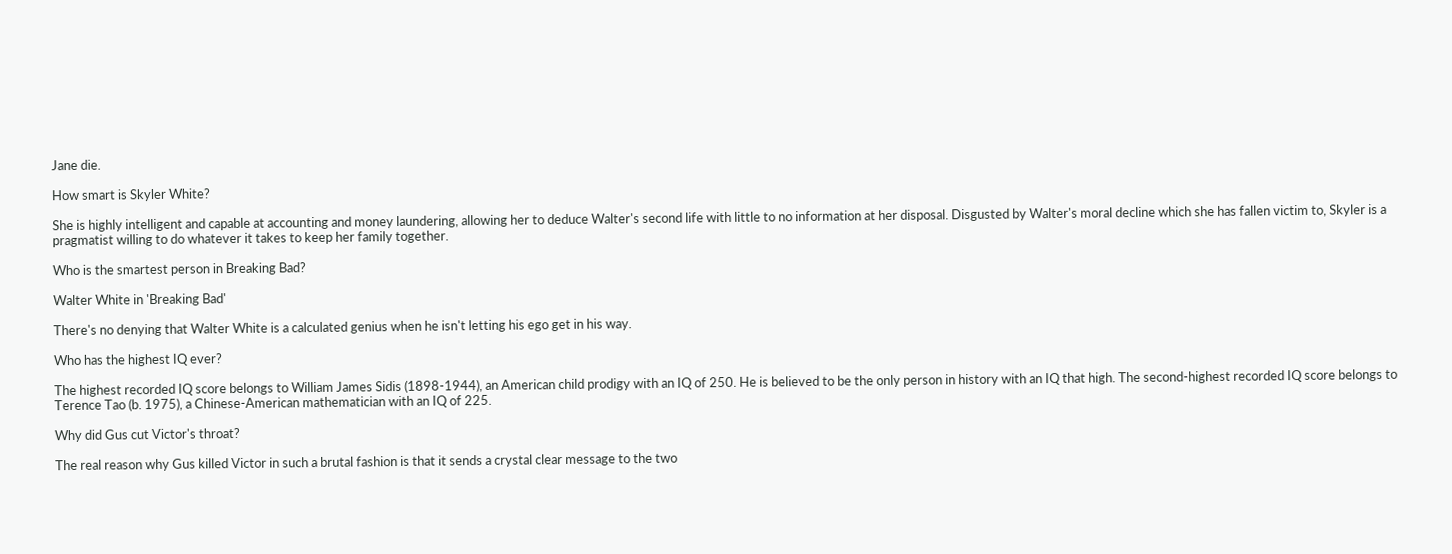Jane die.

How smart is Skyler White?

She is highly intelligent and capable at accounting and money laundering, allowing her to deduce Walter's second life with little to no information at her disposal. Disgusted by Walter's moral decline which she has fallen victim to, Skyler is a pragmatist willing to do whatever it takes to keep her family together.

Who is the smartest person in Breaking Bad?

Walter White in 'Breaking Bad'

There's no denying that Walter White is a calculated genius when he isn't letting his ego get in his way.

Who has the highest IQ ever?

The highest recorded IQ score belongs to William James Sidis (1898-1944), an American child prodigy with an IQ of 250. He is believed to be the only person in history with an IQ that high. The second-highest recorded IQ score belongs to Terence Tao (b. 1975), a Chinese-American mathematician with an IQ of 225.

Why did Gus cut Victor's throat?

The real reason why Gus killed Victor in such a brutal fashion is that it sends a crystal clear message to the two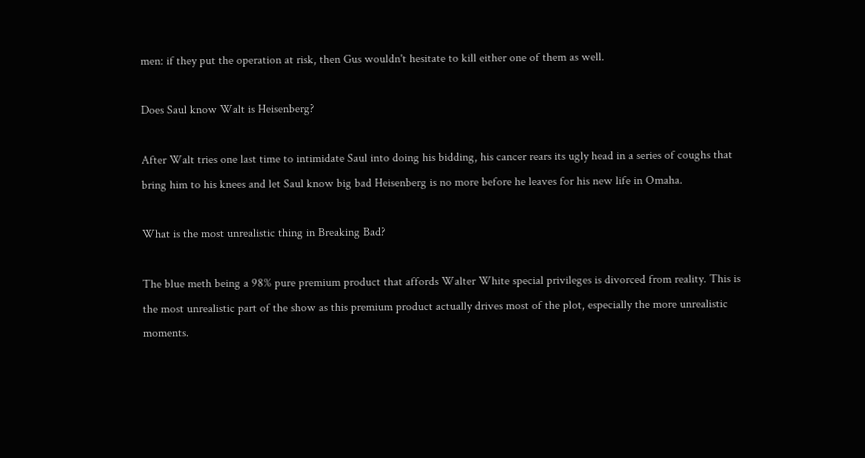men: if they put the operation at risk, then Gus wouldn't hesitate to kill either one of them as well.

Does Saul know Walt is Heisenberg?

After Walt tries one last time to intimidate Saul into doing his bidding, his cancer rears its ugly head in a series of coughs that bring him to his knees and let Saul know big bad Heisenberg is no more before he leaves for his new life in Omaha.

What is the most unrealistic thing in Breaking Bad?

The blue meth being a 98% pure premium product that affords Walter White special privileges is divorced from reality. This is the most unrealistic part of the show as this premium product actually drives most of the plot, especially the more unrealistic moments.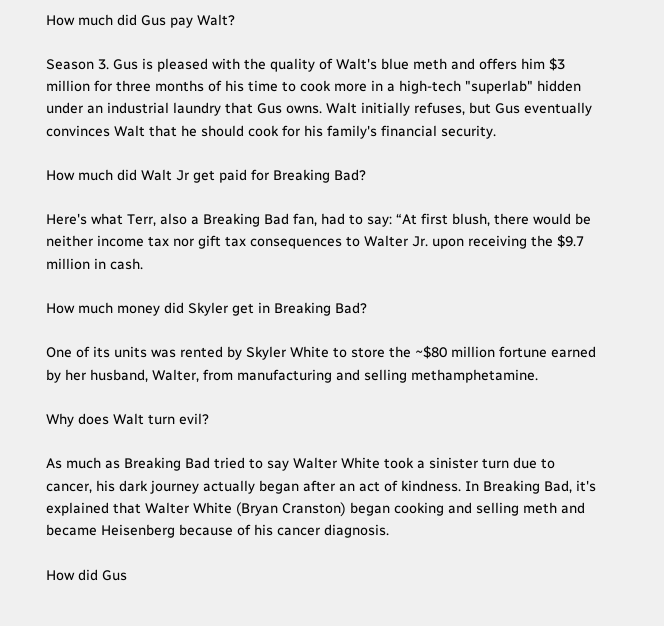How much did Gus pay Walt?

Season 3. Gus is pleased with the quality of Walt's blue meth and offers him $3 million for three months of his time to cook more in a high-tech "superlab" hidden under an industrial laundry that Gus owns. Walt initially refuses, but Gus eventually convinces Walt that he should cook for his family's financial security.

How much did Walt Jr get paid for Breaking Bad?

Here's what Terr, also a Breaking Bad fan, had to say: “At first blush, there would be neither income tax nor gift tax consequences to Walter Jr. upon receiving the $9.7 million in cash.

How much money did Skyler get in Breaking Bad?

One of its units was rented by Skyler White to store the ~$80 million fortune earned by her husband, Walter, from manufacturing and selling methamphetamine.

Why does Walt turn evil?

As much as Breaking Bad tried to say Walter White took a sinister turn due to cancer, his dark journey actually began after an act of kindness. In Breaking Bad, it's explained that Walter White (Bryan Cranston) began cooking and selling meth and became Heisenberg because of his cancer diagnosis.

How did Gus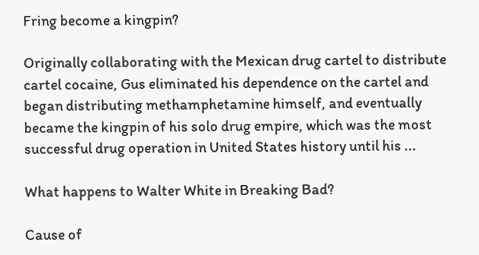Fring become a kingpin?

Originally collaborating with the Mexican drug cartel to distribute cartel cocaine, Gus eliminated his dependence on the cartel and began distributing methamphetamine himself, and eventually became the kingpin of his solo drug empire, which was the most successful drug operation in United States history until his ...

What happens to Walter White in Breaking Bad?

Cause of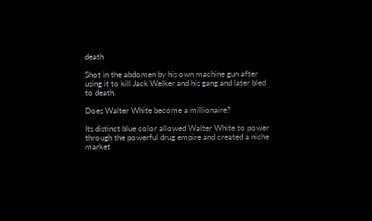death

Shot in the abdomen by his own machine gun after using it to kill Jack Welker and his gang and later bled to death.

Does Walter White become a millionaire?

Its distinct blue color allowed Walter White to power through the powerful drug empire and created a niche market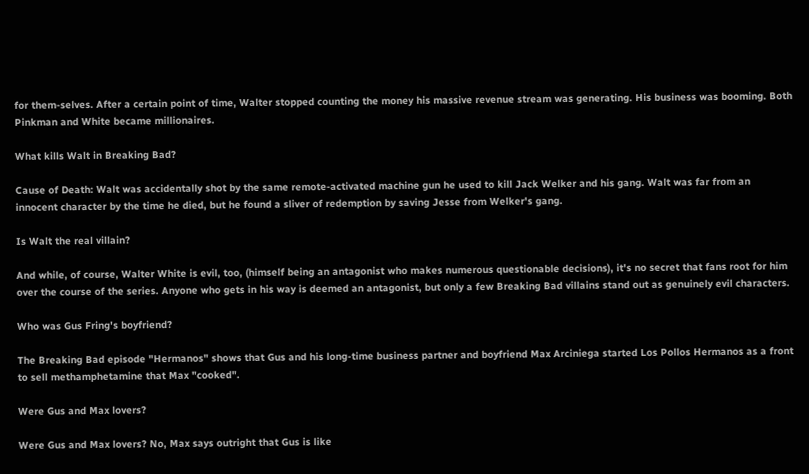for them-selves. After a certain point of time, Walter stopped counting the money his massive revenue stream was generating. His business was booming. Both Pinkman and White became millionaires.

What kills Walt in Breaking Bad?

Cause of Death: Walt was accidentally shot by the same remote-activated machine gun he used to kill Jack Welker and his gang. Walt was far from an innocent character by the time he died, but he found a sliver of redemption by saving Jesse from Welker's gang.

Is Walt the real villain?

And while, of course, Walter White is evil, too, (himself being an antagonist who makes numerous questionable decisions), it's no secret that fans root for him over the course of the series. Anyone who gets in his way is deemed an antagonist, but only a few Breaking Bad villains stand out as genuinely evil characters.

Who was Gus Fring's boyfriend?

The Breaking Bad episode "Hermanos" shows that Gus and his long-time business partner and boyfriend Max Arciniega started Los Pollos Hermanos as a front to sell methamphetamine that Max "cooked".

Were Gus and Max lovers?

Were Gus and Max lovers? No, Max says outright that Gus is like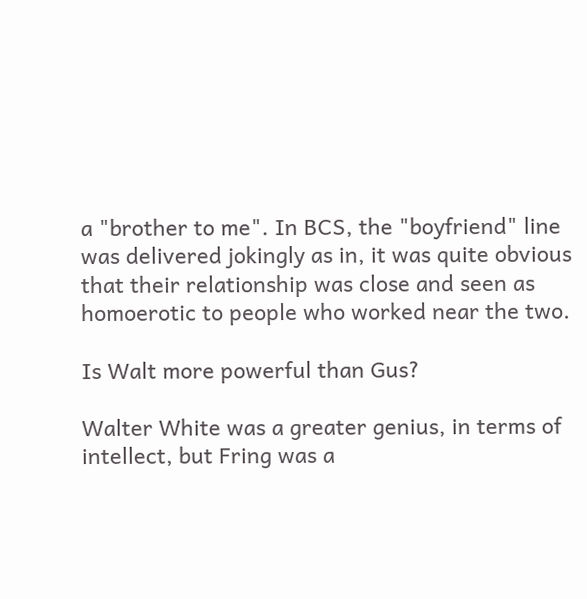a "brother to me". In BCS, the "boyfriend" line was delivered jokingly as in, it was quite obvious that their relationship was close and seen as homoerotic to people who worked near the two.

Is Walt more powerful than Gus?

Walter White was a greater genius, in terms of intellect, but Fring was a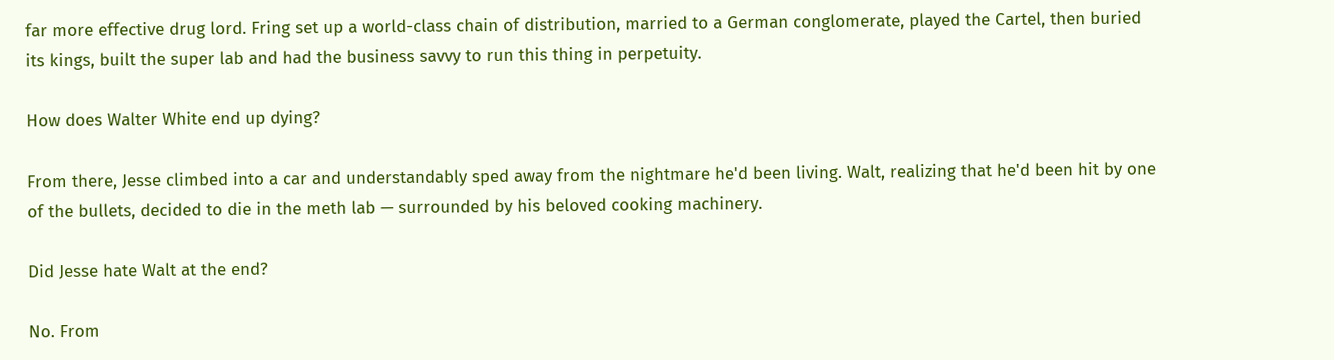far more effective drug lord. Fring set up a world-class chain of distribution, married to a German conglomerate, played the Cartel, then buried its kings, built the super lab and had the business savvy to run this thing in perpetuity.

How does Walter White end up dying?

From there, Jesse climbed into a car and understandably sped away from the nightmare he'd been living. Walt, realizing that he'd been hit by one of the bullets, decided to die in the meth lab — surrounded by his beloved cooking machinery.

Did Jesse hate Walt at the end?

No. From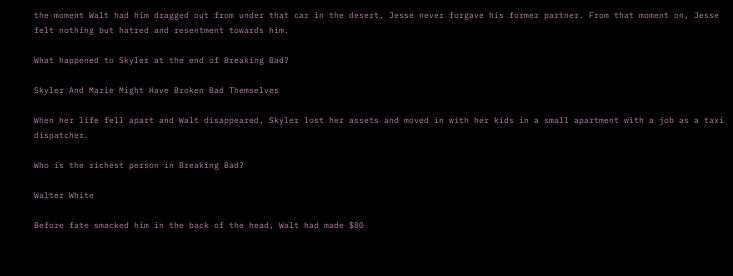the moment Walt had him dragged out from under that car in the desert, Jesse never forgave his former partner. From that moment on, Jesse felt nothing but hatred and resentment towards him.

What happened to Skyler at the end of Breaking Bad?

Skyler And Marie Might Have Broken Bad Themselves

When her life fell apart and Walt disappeared, Skyler lost her assets and moved in with her kids in a small apartment with a job as a taxi dispatcher.

Who is the richest person in Breaking Bad?

Walter White

Before fate smacked him in the back of the head, Walt had made $80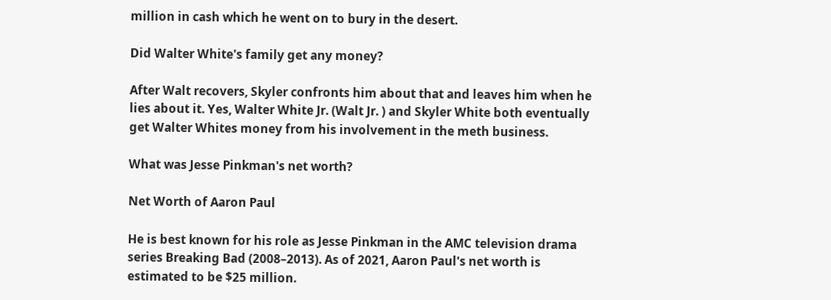million in cash which he went on to bury in the desert.

Did Walter White's family get any money?

After Walt recovers, Skyler confronts him about that and leaves him when he lies about it. Yes, Walter White Jr. (Walt Jr. ) and Skyler White both eventually get Walter Whites money from his involvement in the meth business.

What was Jesse Pinkman's net worth?

Net Worth of Aaron Paul

He is best known for his role as Jesse Pinkman in the AMC television drama series Breaking Bad (2008–2013). As of 2021, Aaron Paul's net worth is estimated to be $25 million.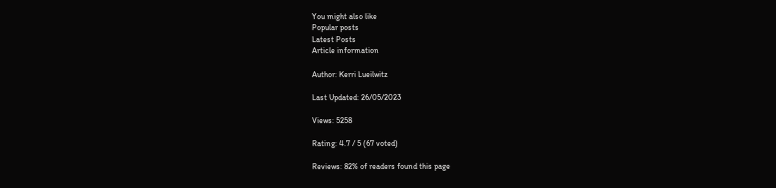You might also like
Popular posts
Latest Posts
Article information

Author: Kerri Lueilwitz

Last Updated: 26/05/2023

Views: 5258

Rating: 4.7 / 5 (67 voted)

Reviews: 82% of readers found this page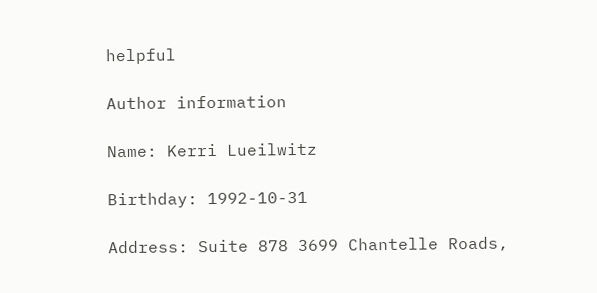helpful

Author information

Name: Kerri Lueilwitz

Birthday: 1992-10-31

Address: Suite 878 3699 Chantelle Roads,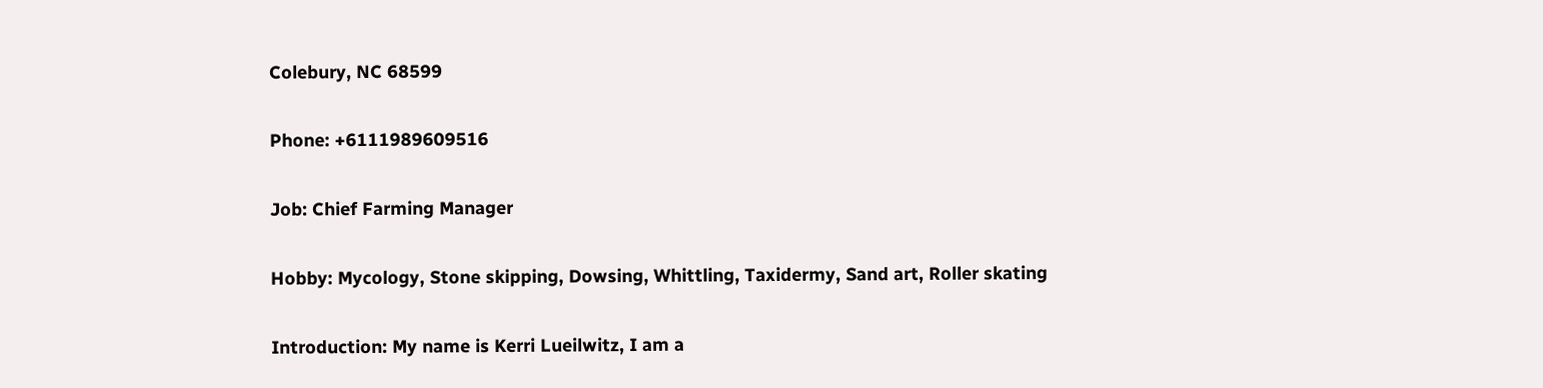Colebury, NC 68599

Phone: +6111989609516

Job: Chief Farming Manager

Hobby: Mycology, Stone skipping, Dowsing, Whittling, Taxidermy, Sand art, Roller skating

Introduction: My name is Kerri Lueilwitz, I am a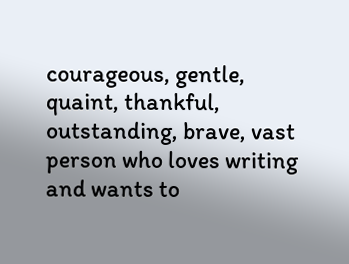courageous, gentle, quaint, thankful, outstanding, brave, vast person who loves writing and wants to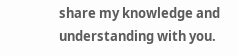share my knowledge and understanding with you.